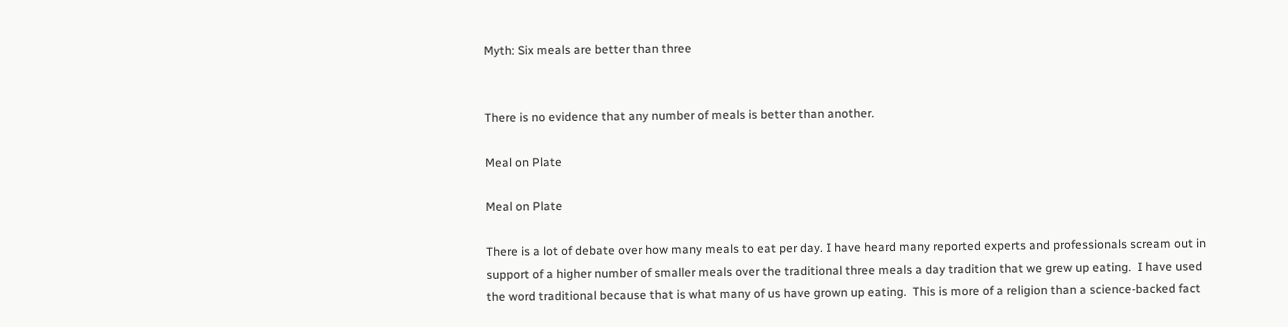Myth: Six meals are better than three


There is no evidence that any number of meals is better than another.

Meal on Plate

Meal on Plate

There is a lot of debate over how many meals to eat per day. I have heard many reported experts and professionals scream out in support of a higher number of smaller meals over the traditional three meals a day tradition that we grew up eating.  I have used the word traditional because that is what many of us have grown up eating.  This is more of a religion than a science-backed fact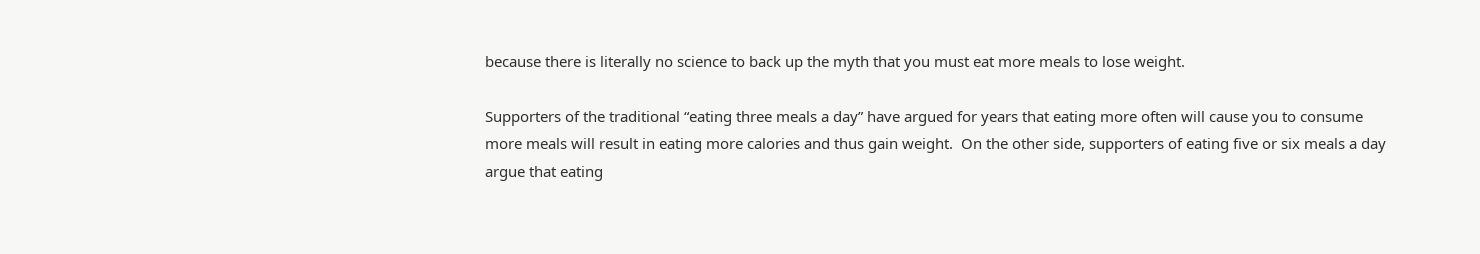because there is literally no science to back up the myth that you must eat more meals to lose weight.

Supporters of the traditional “eating three meals a day” have argued for years that eating more often will cause you to consume more meals will result in eating more calories and thus gain weight.  On the other side, supporters of eating five or six meals a day argue that eating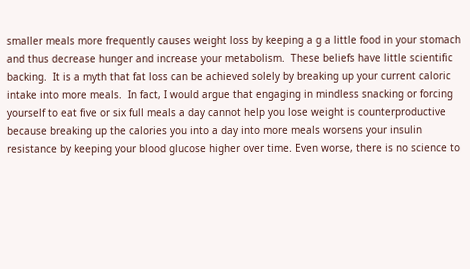smaller meals more frequently causes weight loss by keeping a g a little food in your stomach and thus decrease hunger and increase your metabolism.  These beliefs have little scientific backing.  It is a myth that fat loss can be achieved solely by breaking up your current caloric intake into more meals.  In fact, I would argue that engaging in mindless snacking or forcing yourself to eat five or six full meals a day cannot help you lose weight is counterproductive because breaking up the calories you into a day into more meals worsens your insulin resistance by keeping your blood glucose higher over time. Even worse, there is no science to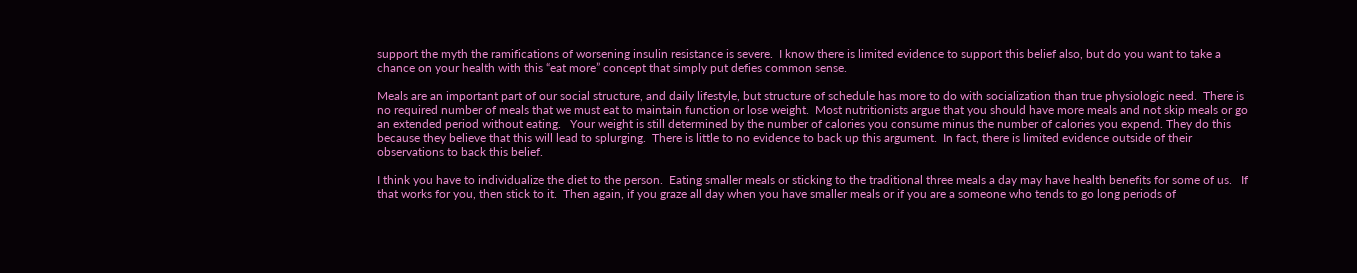support the myth the ramifications of worsening insulin resistance is severe.  I know there is limited evidence to support this belief also, but do you want to take a chance on your health with this “eat more” concept that simply put defies common sense.

Meals are an important part of our social structure, and daily lifestyle, but structure of schedule has more to do with socialization than true physiologic need.  There is no required number of meals that we must eat to maintain function or lose weight.  Most nutritionists argue that you should have more meals and not skip meals or go an extended period without eating.   Your weight is still determined by the number of calories you consume minus the number of calories you expend. They do this because they believe that this will lead to splurging.  There is little to no evidence to back up this argument.  In fact, there is limited evidence outside of their observations to back this belief.

I think you have to individualize the diet to the person.  Eating smaller meals or sticking to the traditional three meals a day may have health benefits for some of us.   If that works for you, then stick to it.  Then again, if you graze all day when you have smaller meals or if you are a someone who tends to go long periods of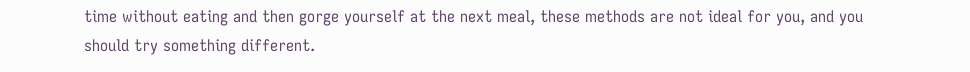time without eating and then gorge yourself at the next meal, these methods are not ideal for you, and you should try something different.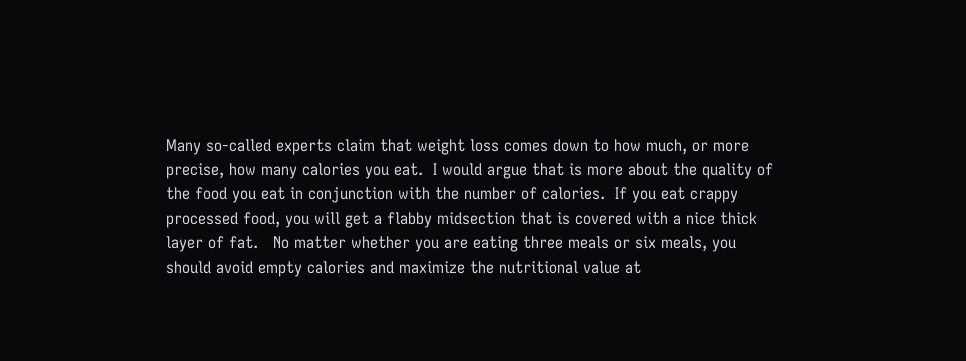Many so-called experts claim that weight loss comes down to how much, or more precise, how many calories you eat.  I would argue that is more about the quality of the food you eat in conjunction with the number of calories.  If you eat crappy processed food, you will get a flabby midsection that is covered with a nice thick layer of fat.   No matter whether you are eating three meals or six meals, you should avoid empty calories and maximize the nutritional value at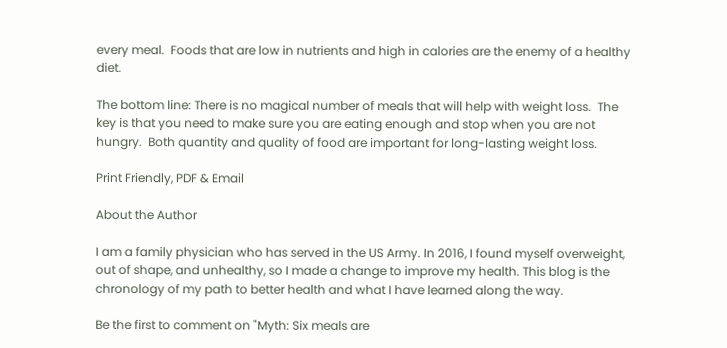every meal.  Foods that are low in nutrients and high in calories are the enemy of a healthy diet.

The bottom line: There is no magical number of meals that will help with weight loss.  The key is that you need to make sure you are eating enough and stop when you are not hungry.  Both quantity and quality of food are important for long-lasting weight loss.

Print Friendly, PDF & Email

About the Author

I am a family physician who has served in the US Army. In 2016, I found myself overweight, out of shape, and unhealthy, so I made a change to improve my health. This blog is the chronology of my path to better health and what I have learned along the way.

Be the first to comment on "Myth: Six meals are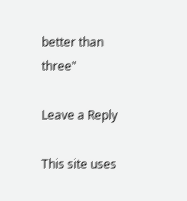better than three"

Leave a Reply

This site uses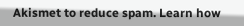Akismet to reduce spam. Learn how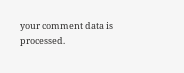your comment data is processed.